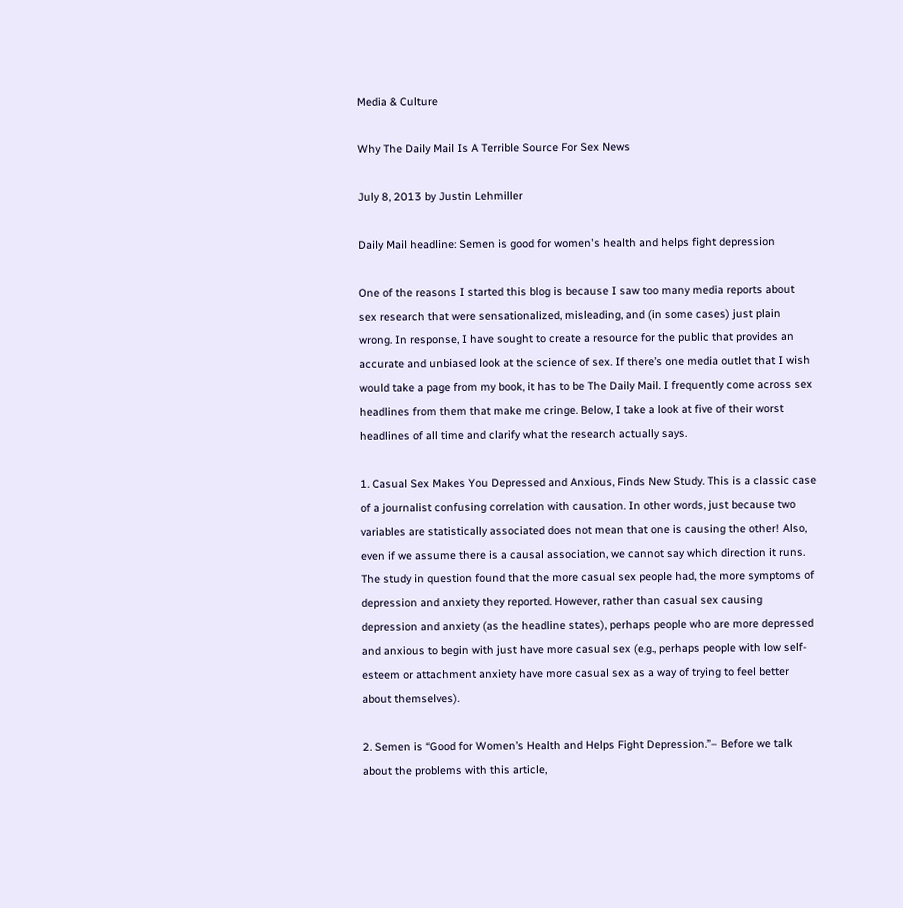Media & Culture

Why The Daily Mail Is A Terrible Source For Sex News

July 8, 2013 by Justin Lehmiller

Daily Mail headline: Semen is good for women's health and helps fight depression

One of the reasons I started this blog is because I saw too many media reports about sex research that were sensationalized, misleading, and (in some cases) just plain wrong. In response, I have sought to create a resource for the public that provides an accurate and unbiased look at the science of sex. If there’s one media outlet that I wish would take a page from my book, it has to be The Daily Mail. I frequently come across sex headlines from them that make me cringe. Below, I take a look at five of their worst headlines of all time and clarify what the research actually says.

1. Casual Sex Makes You Depressed and Anxious, Finds New Study. This is a classic case of a journalist confusing correlation with causation. In other words, just because two variables are statistically associated does not mean that one is causing the other! Also, even if we assume there is a causal association, we cannot say which direction it runs. The study in question found that the more casual sex people had, the more symptoms of depression and anxiety they reported. However, rather than casual sex causing depression and anxiety (as the headline states), perhaps people who are more depressed and anxious to begin with just have more casual sex (e.g., perhaps people with low self-esteem or attachment anxiety have more casual sex as a way of trying to feel better about themselves).

2. Semen is “Good for Women’s Health and Helps Fight Depression.”– Before we talk about the problems with this article,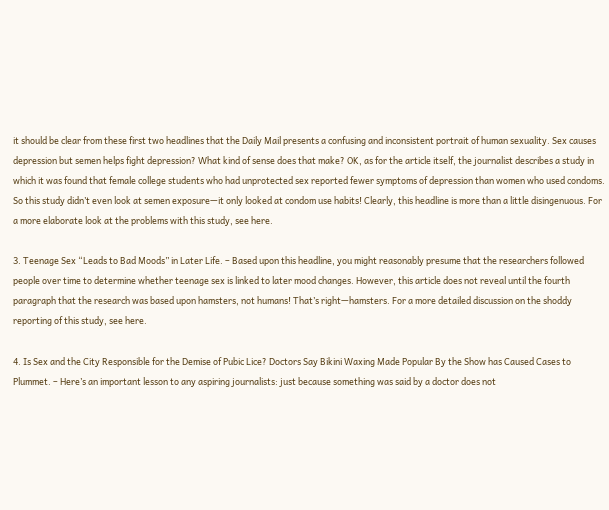it should be clear from these first two headlines that the Daily Mail presents a confusing and inconsistent portrait of human sexuality. Sex causes depression but semen helps fight depression? What kind of sense does that make? OK, as for the article itself, the journalist describes a study in which it was found that female college students who had unprotected sex reported fewer symptoms of depression than women who used condoms. So this study didn’t even look at semen exposure—it only looked at condom use habits! Clearly, this headline is more than a little disingenuous. For a more elaborate look at the problems with this study, see here.

3. Teenage Sex “Leads to Bad Moods” in Later Life. – Based upon this headline, you might reasonably presume that the researchers followed people over time to determine whether teenage sex is linked to later mood changes. However, this article does not reveal until the fourth paragraph that the research was based upon hamsters, not humans! That’s right—hamsters. For a more detailed discussion on the shoddy reporting of this study, see here.

4. Is Sex and the City Responsible for the Demise of Pubic Lice? Doctors Say Bikini Waxing Made Popular By the Show has Caused Cases to Plummet. – Here’s an important lesson to any aspiring journalists: just because something was said by a doctor does not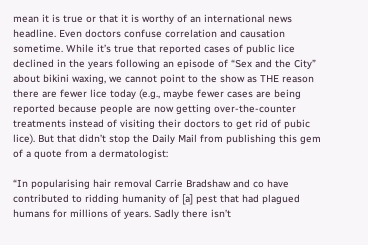mean it is true or that it is worthy of an international news headline. Even doctors confuse correlation and causation sometime. While it’s true that reported cases of public lice declined in the years following an episode of “Sex and the City” about bikini waxing, we cannot point to the show as THE reason there are fewer lice today (e.g., maybe fewer cases are being reported because people are now getting over-the-counter treatments instead of visiting their doctors to get rid of pubic lice). But that didn’t stop the Daily Mail from publishing this gem of a quote from a dermatologist:

“In popularising hair removal Carrie Bradshaw and co have contributed to ridding humanity of [a] pest that had plagued humans for millions of years. Sadly there isn’t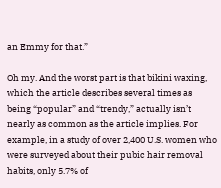an Emmy for that.”

Oh my. And the worst part is that bikini waxing, which the article describes several times as being “popular” and “trendy,” actually isn’t nearly as common as the article implies. For example, in a study of over 2,400 U.S. women who were surveyed about their pubic hair removal habits, only 5.7% of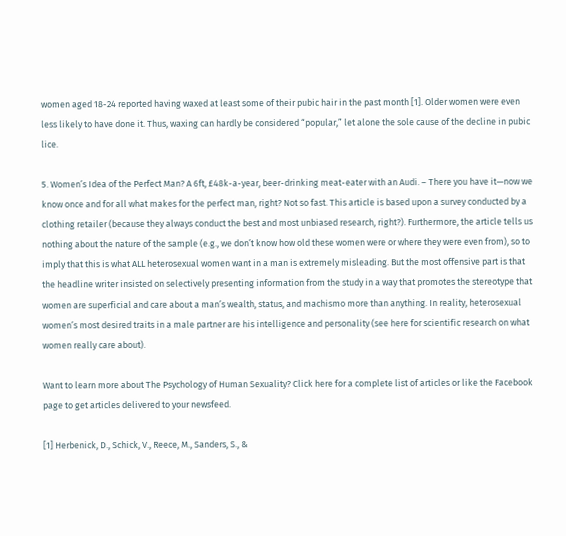women aged 18-24 reported having waxed at least some of their pubic hair in the past month [1]. Older women were even less likely to have done it. Thus, waxing can hardly be considered “popular,” let alone the sole cause of the decline in pubic lice.

5. Women’s Idea of the Perfect Man? A 6ft, £48k-a-year, beer-drinking meat-eater with an Audi. – There you have it—now we know once and for all what makes for the perfect man, right? Not so fast. This article is based upon a survey conducted by a clothing retailer (because they always conduct the best and most unbiased research, right?). Furthermore, the article tells us nothing about the nature of the sample (e.g., we don’t know how old these women were or where they were even from), so to imply that this is what ALL heterosexual women want in a man is extremely misleading. But the most offensive part is that the headline writer insisted on selectively presenting information from the study in a way that promotes the stereotype that women are superficial and care about a man’s wealth, status, and machismo more than anything. In reality, heterosexual women’s most desired traits in a male partner are his intelligence and personality (see here for scientific research on what women really care about).

Want to learn more about The Psychology of Human Sexuality? Click here for a complete list of articles or like the Facebook page to get articles delivered to your newsfeed.

[1] Herbenick, D., Schick, V., Reece, M., Sanders, S., &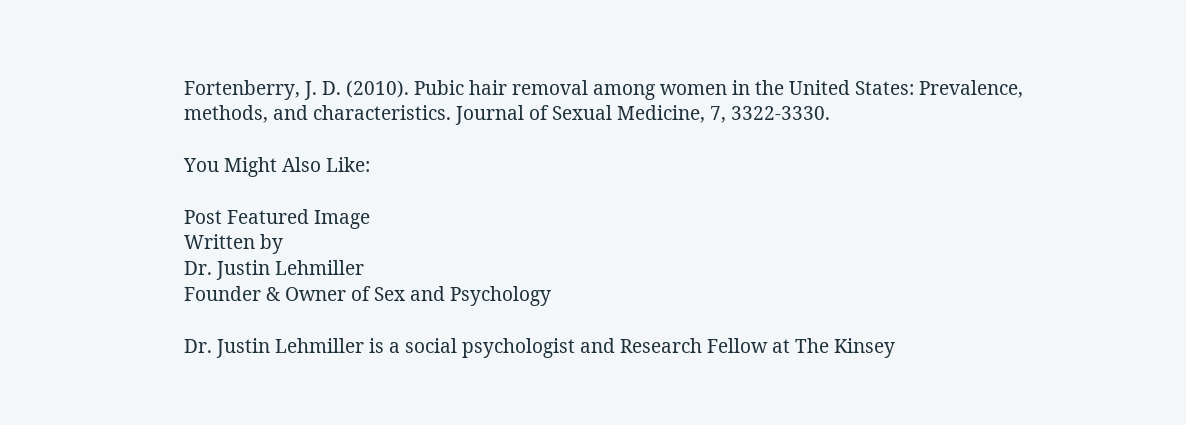Fortenberry, J. D. (2010). Pubic hair removal among women in the United States: Prevalence, methods, and characteristics. Journal of Sexual Medicine, 7, 3322-3330.

You Might Also Like:

Post Featured Image
Written by
Dr. Justin Lehmiller
Founder & Owner of Sex and Psychology

Dr. Justin Lehmiller is a social psychologist and Research Fellow at The Kinsey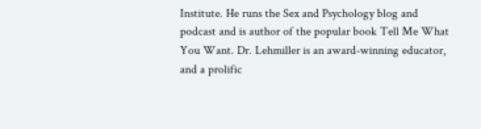Institute. He runs the Sex and Psychology blog and podcast and is author of the popular book Tell Me What You Want. Dr. Lehmiller is an award-winning educator, and a prolific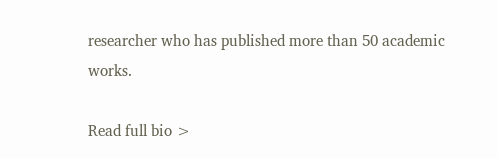researcher who has published more than 50 academic works.

Read full bio >